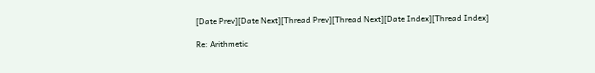[Date Prev][Date Next][Thread Prev][Thread Next][Date Index][Thread Index]

Re: Arithmetic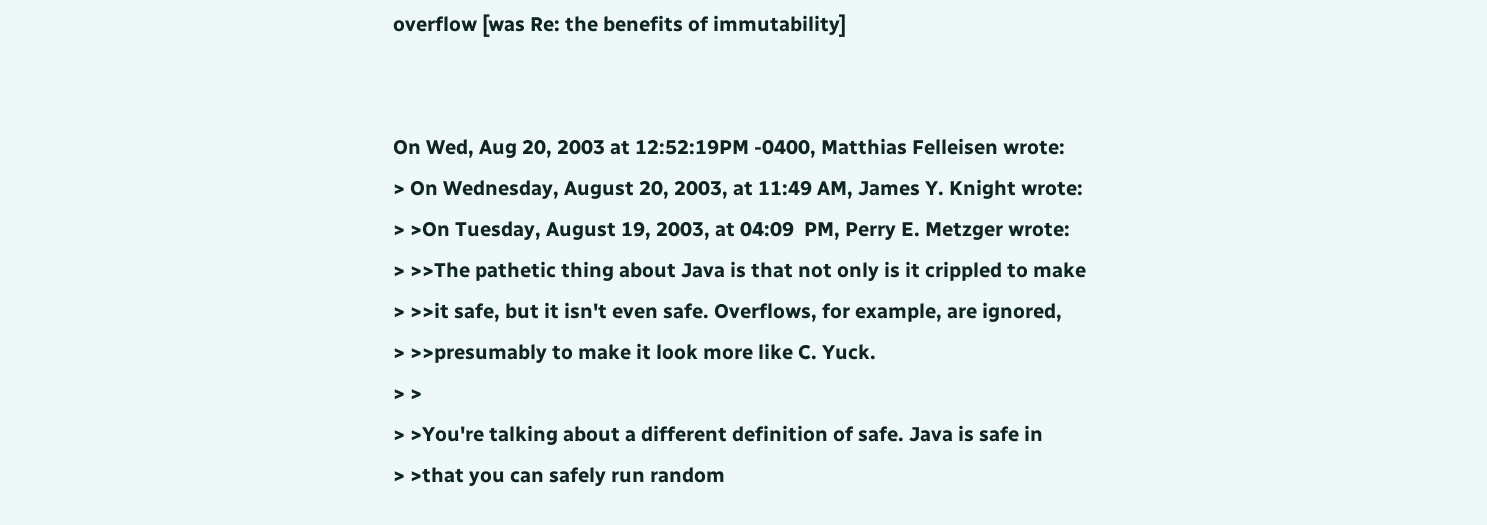overflow [was Re: the benefits of immutability]


On Wed, Aug 20, 2003 at 12:52:19PM -0400, Matthias Felleisen wrote:
> On Wednesday, August 20, 2003, at 11:49 AM, James Y. Knight wrote:
> >On Tuesday, August 19, 2003, at 04:09  PM, Perry E. Metzger wrote:
> >>The pathetic thing about Java is that not only is it crippled to make
> >>it safe, but it isn't even safe. Overflows, for example, are ignored,
> >>presumably to make it look more like C. Yuck.
> >
> >You're talking about a different definition of safe. Java is safe in
> >that you can safely run random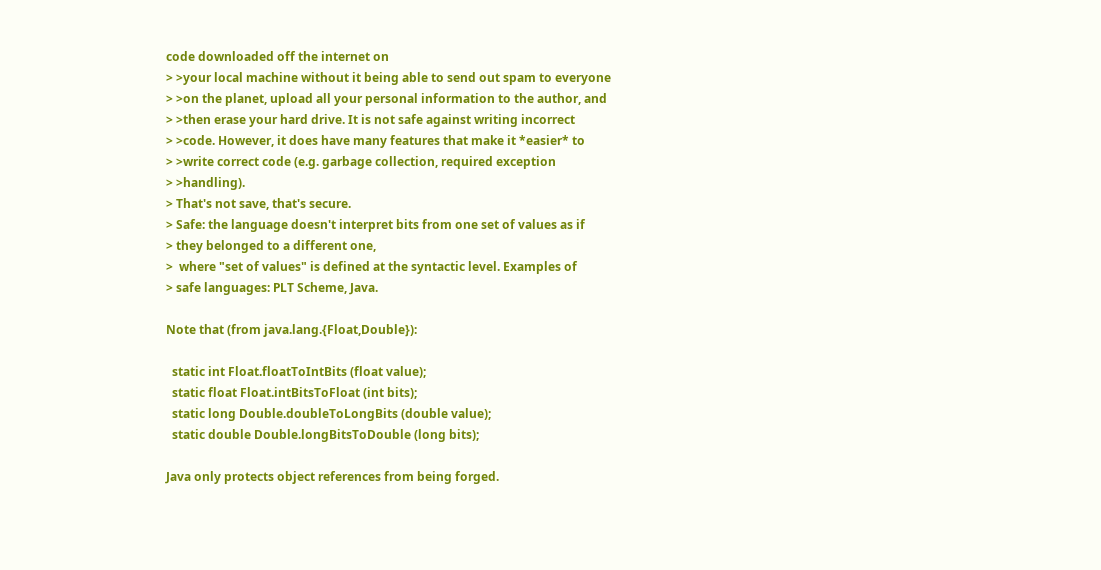code downloaded off the internet on
> >your local machine without it being able to send out spam to everyone
> >on the planet, upload all your personal information to the author, and
> >then erase your hard drive. It is not safe against writing incorrect
> >code. However, it does have many features that make it *easier* to
> >write correct code (e.g. garbage collection, required exception
> >handling).
> That's not save, that's secure.
> Safe: the language doesn't interpret bits from one set of values as if
> they belonged to a different one,
>  where "set of values" is defined at the syntactic level. Examples of
> safe languages: PLT Scheme, Java.

Note that (from java.lang.{Float,Double}):

  static int Float.floatToIntBits (float value);
  static float Float.intBitsToFloat (int bits);
  static long Double.doubleToLongBits (double value);
  static double Double.longBitsToDouble (long bits);

Java only protects object references from being forged.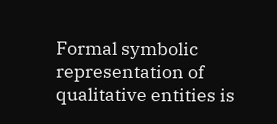Formal symbolic representation of qualitative entities is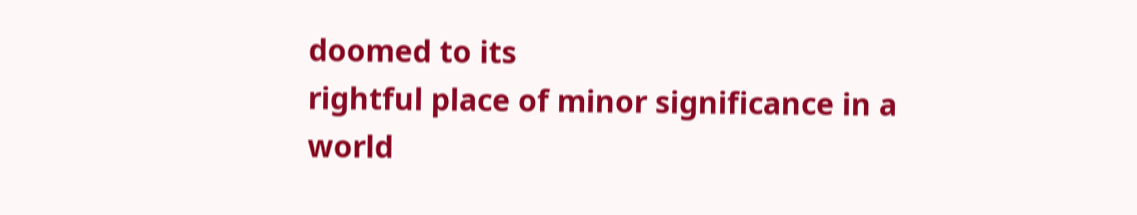doomed to its
rightful place of minor significance in a world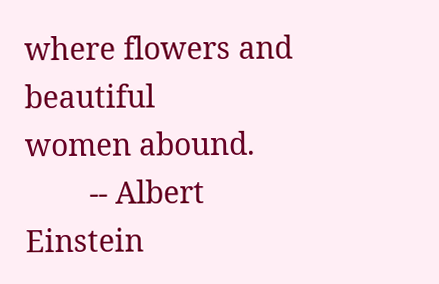where flowers and beautiful
women abound.
        -- Albert Einstein